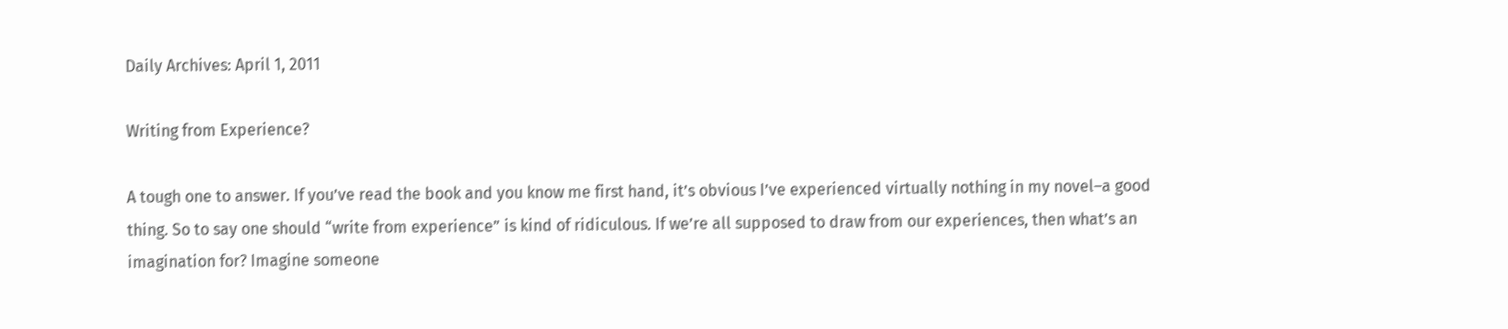Daily Archives: April 1, 2011

Writing from Experience?

A tough one to answer. If you’ve read the book and you know me first hand, it’s obvious I’ve experienced virtually nothing in my novel–a good thing. So to say one should “write from experience” is kind of ridiculous. If we’re all supposed to draw from our experiences, then what’s an imagination for? Imagine someone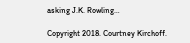asking J.K. Rowling…

Copyright 2018. Courtney Kirchoff.